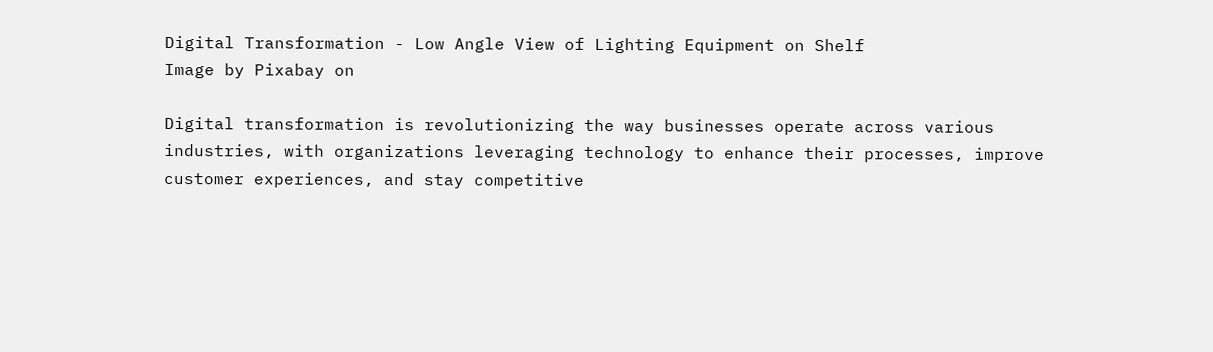Digital Transformation - Low Angle View of Lighting Equipment on Shelf
Image by Pixabay on

Digital transformation is revolutionizing the way businesses operate across various industries, with organizations leveraging technology to enhance their processes, improve customer experiences, and stay competitive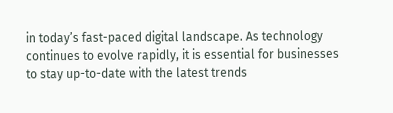in today’s fast-paced digital landscape. As technology continues to evolve rapidly, it is essential for businesses to stay up-to-date with the latest trends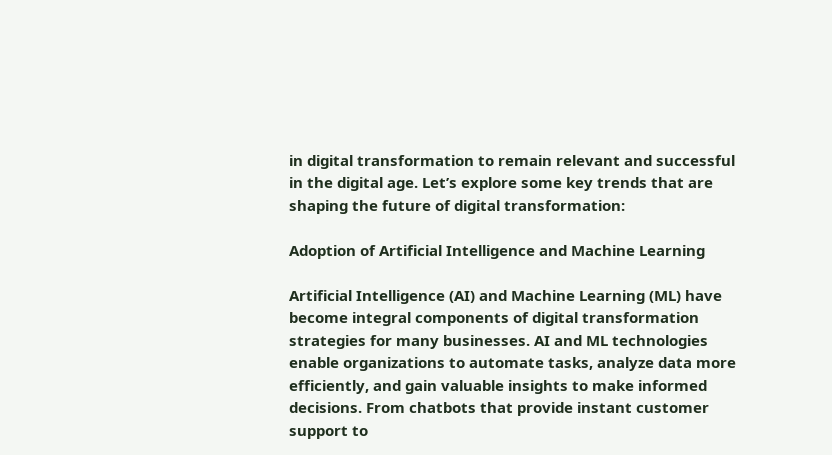in digital transformation to remain relevant and successful in the digital age. Let’s explore some key trends that are shaping the future of digital transformation:

Adoption of Artificial Intelligence and Machine Learning

Artificial Intelligence (AI) and Machine Learning (ML) have become integral components of digital transformation strategies for many businesses. AI and ML technologies enable organizations to automate tasks, analyze data more efficiently, and gain valuable insights to make informed decisions. From chatbots that provide instant customer support to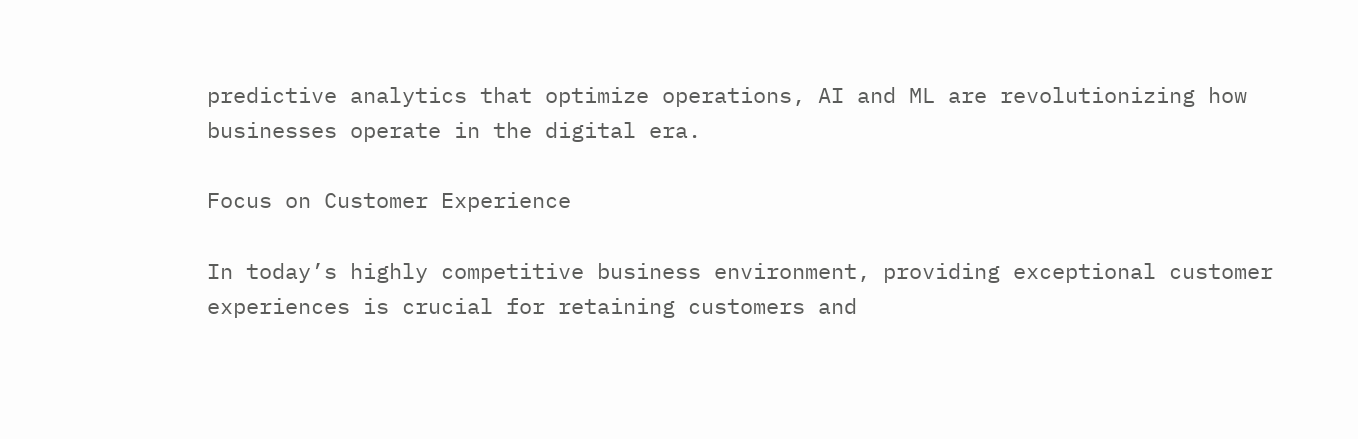predictive analytics that optimize operations, AI and ML are revolutionizing how businesses operate in the digital era.

Focus on Customer Experience

In today’s highly competitive business environment, providing exceptional customer experiences is crucial for retaining customers and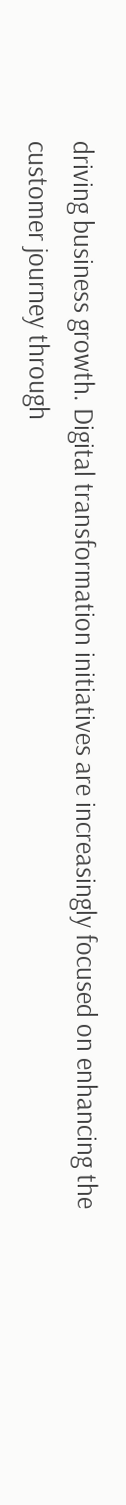driving business growth. Digital transformation initiatives are increasingly focused on enhancing the customer journey through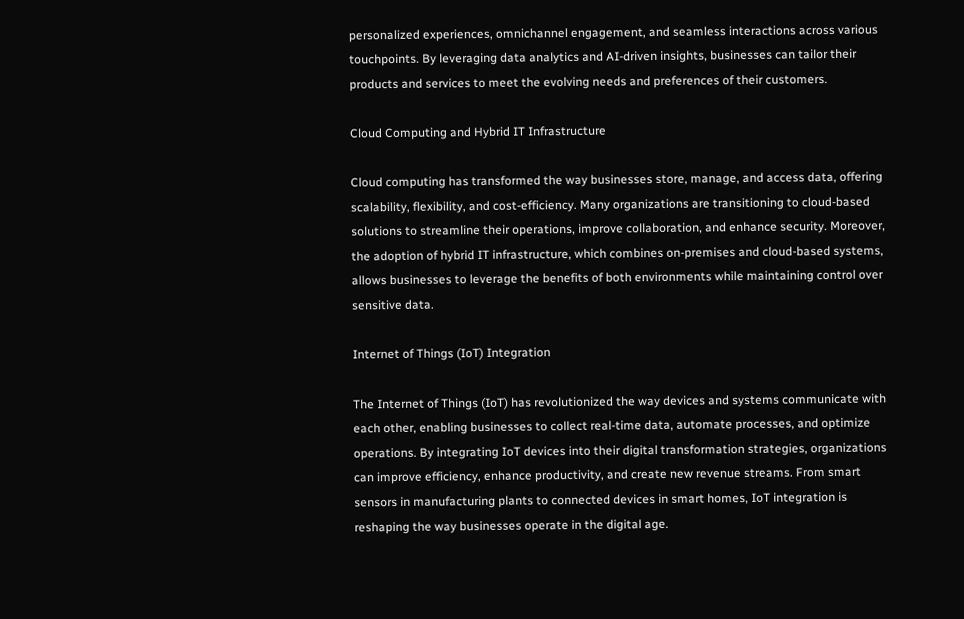personalized experiences, omnichannel engagement, and seamless interactions across various touchpoints. By leveraging data analytics and AI-driven insights, businesses can tailor their products and services to meet the evolving needs and preferences of their customers.

Cloud Computing and Hybrid IT Infrastructure

Cloud computing has transformed the way businesses store, manage, and access data, offering scalability, flexibility, and cost-efficiency. Many organizations are transitioning to cloud-based solutions to streamline their operations, improve collaboration, and enhance security. Moreover, the adoption of hybrid IT infrastructure, which combines on-premises and cloud-based systems, allows businesses to leverage the benefits of both environments while maintaining control over sensitive data.

Internet of Things (IoT) Integration

The Internet of Things (IoT) has revolutionized the way devices and systems communicate with each other, enabling businesses to collect real-time data, automate processes, and optimize operations. By integrating IoT devices into their digital transformation strategies, organizations can improve efficiency, enhance productivity, and create new revenue streams. From smart sensors in manufacturing plants to connected devices in smart homes, IoT integration is reshaping the way businesses operate in the digital age.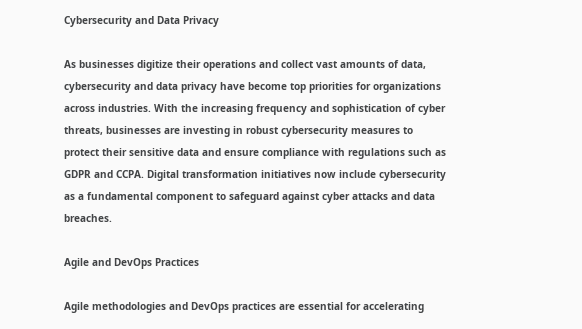Cybersecurity and Data Privacy

As businesses digitize their operations and collect vast amounts of data, cybersecurity and data privacy have become top priorities for organizations across industries. With the increasing frequency and sophistication of cyber threats, businesses are investing in robust cybersecurity measures to protect their sensitive data and ensure compliance with regulations such as GDPR and CCPA. Digital transformation initiatives now include cybersecurity as a fundamental component to safeguard against cyber attacks and data breaches.

Agile and DevOps Practices

Agile methodologies and DevOps practices are essential for accelerating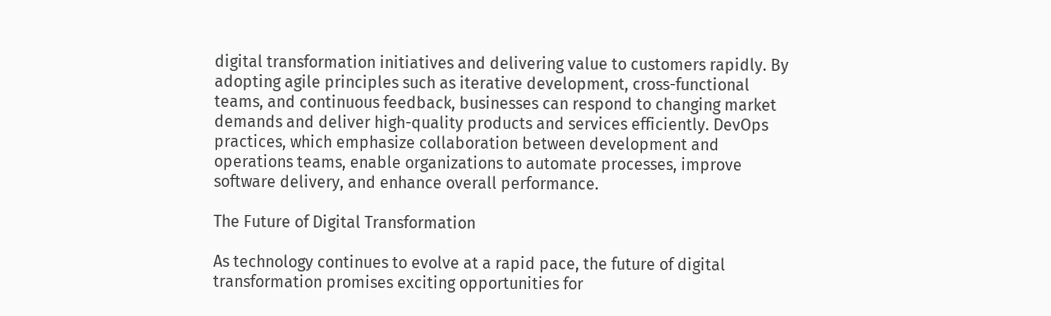digital transformation initiatives and delivering value to customers rapidly. By adopting agile principles such as iterative development, cross-functional teams, and continuous feedback, businesses can respond to changing market demands and deliver high-quality products and services efficiently. DevOps practices, which emphasize collaboration between development and operations teams, enable organizations to automate processes, improve software delivery, and enhance overall performance.

The Future of Digital Transformation

As technology continues to evolve at a rapid pace, the future of digital transformation promises exciting opportunities for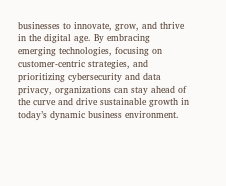businesses to innovate, grow, and thrive in the digital age. By embracing emerging technologies, focusing on customer-centric strategies, and prioritizing cybersecurity and data privacy, organizations can stay ahead of the curve and drive sustainable growth in today’s dynamic business environment.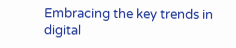Embracing the key trends in digital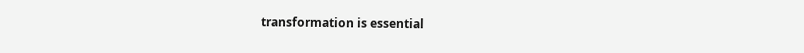transformation is essential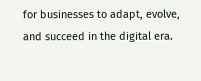for businesses to adapt, evolve, and succeed in the digital era.